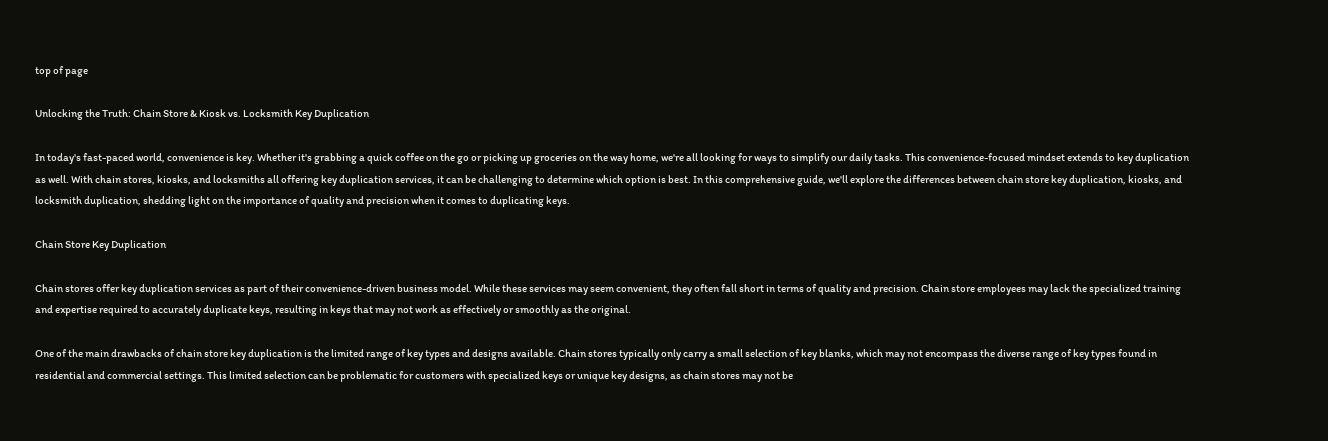top of page

Unlocking the Truth: Chain Store & Kiosk vs. Locksmith Key Duplication

In today's fast-paced world, convenience is key. Whether it's grabbing a quick coffee on the go or picking up groceries on the way home, we're all looking for ways to simplify our daily tasks. This convenience-focused mindset extends to key duplication as well. With chain stores, kiosks, and locksmiths all offering key duplication services, it can be challenging to determine which option is best. In this comprehensive guide, we'll explore the differences between chain store key duplication, kiosks, and locksmith duplication, shedding light on the importance of quality and precision when it comes to duplicating keys.

Chain Store Key Duplication

Chain stores offer key duplication services as part of their convenience-driven business model. While these services may seem convenient, they often fall short in terms of quality and precision. Chain store employees may lack the specialized training and expertise required to accurately duplicate keys, resulting in keys that may not work as effectively or smoothly as the original.

One of the main drawbacks of chain store key duplication is the limited range of key types and designs available. Chain stores typically only carry a small selection of key blanks, which may not encompass the diverse range of key types found in residential and commercial settings. This limited selection can be problematic for customers with specialized keys or unique key designs, as chain stores may not be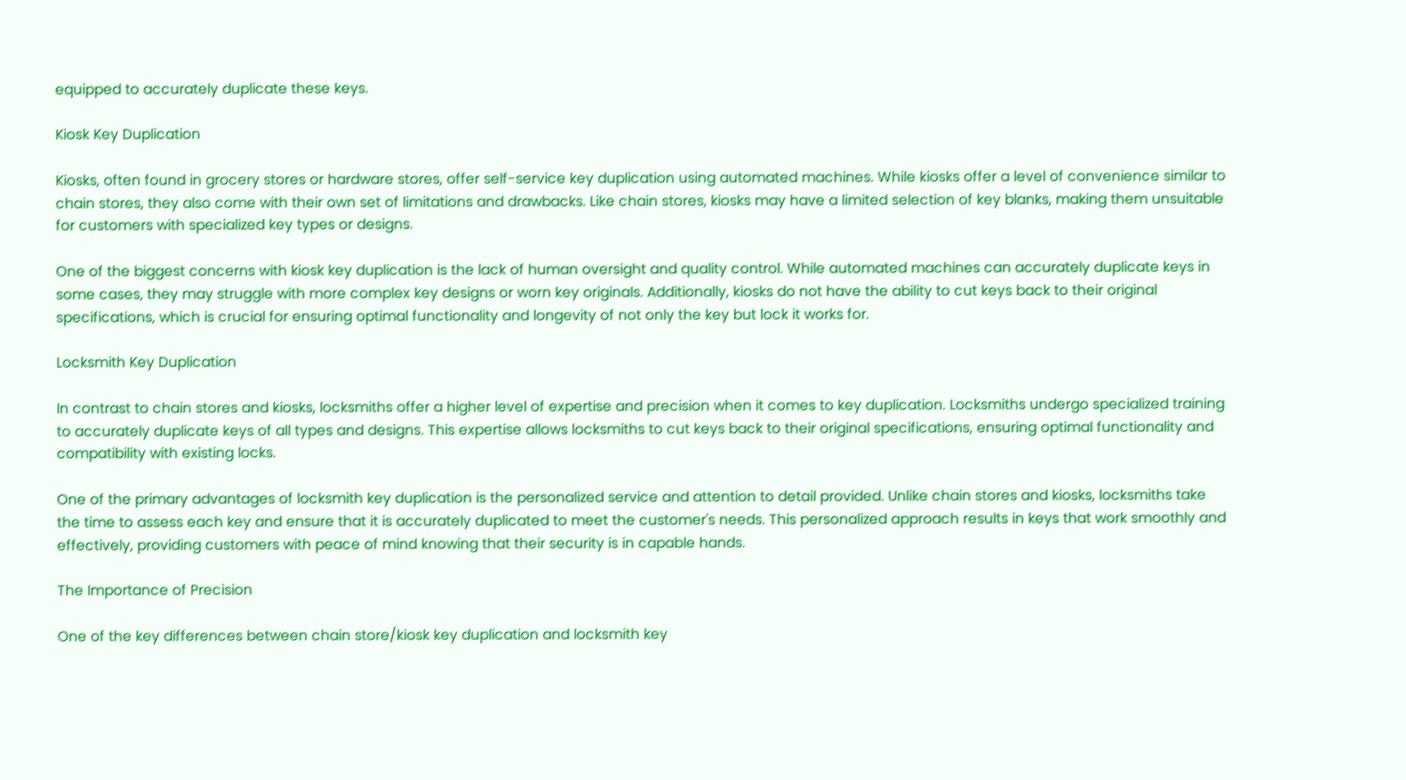equipped to accurately duplicate these keys.

Kiosk Key Duplication

Kiosks, often found in grocery stores or hardware stores, offer self-service key duplication using automated machines. While kiosks offer a level of convenience similar to chain stores, they also come with their own set of limitations and drawbacks. Like chain stores, kiosks may have a limited selection of key blanks, making them unsuitable for customers with specialized key types or designs.

One of the biggest concerns with kiosk key duplication is the lack of human oversight and quality control. While automated machines can accurately duplicate keys in some cases, they may struggle with more complex key designs or worn key originals. Additionally, kiosks do not have the ability to cut keys back to their original specifications, which is crucial for ensuring optimal functionality and longevity of not only the key but lock it works for.

Locksmith Key Duplication

In contrast to chain stores and kiosks, locksmiths offer a higher level of expertise and precision when it comes to key duplication. Locksmiths undergo specialized training to accurately duplicate keys of all types and designs. This expertise allows locksmiths to cut keys back to their original specifications, ensuring optimal functionality and compatibility with existing locks.

One of the primary advantages of locksmith key duplication is the personalized service and attention to detail provided. Unlike chain stores and kiosks, locksmiths take the time to assess each key and ensure that it is accurately duplicated to meet the customer's needs. This personalized approach results in keys that work smoothly and effectively, providing customers with peace of mind knowing that their security is in capable hands.

The Importance of Precision

One of the key differences between chain store/kiosk key duplication and locksmith key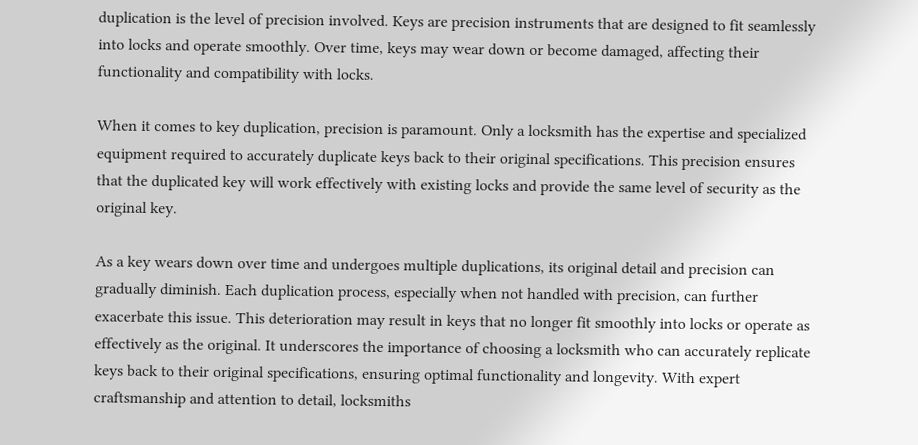duplication is the level of precision involved. Keys are precision instruments that are designed to fit seamlessly into locks and operate smoothly. Over time, keys may wear down or become damaged, affecting their functionality and compatibility with locks.

When it comes to key duplication, precision is paramount. Only a locksmith has the expertise and specialized equipment required to accurately duplicate keys back to their original specifications. This precision ensures that the duplicated key will work effectively with existing locks and provide the same level of security as the original key.

As a key wears down over time and undergoes multiple duplications, its original detail and precision can gradually diminish. Each duplication process, especially when not handled with precision, can further exacerbate this issue. This deterioration may result in keys that no longer fit smoothly into locks or operate as effectively as the original. It underscores the importance of choosing a locksmith who can accurately replicate keys back to their original specifications, ensuring optimal functionality and longevity. With expert craftsmanship and attention to detail, locksmiths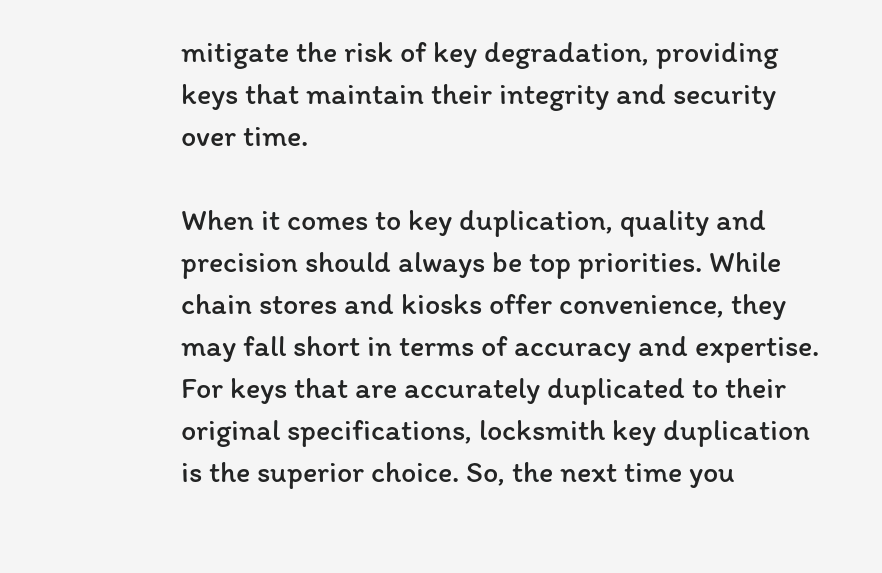mitigate the risk of key degradation, providing keys that maintain their integrity and security over time.

When it comes to key duplication, quality and precision should always be top priorities. While chain stores and kiosks offer convenience, they may fall short in terms of accuracy and expertise. For keys that are accurately duplicated to their original specifications, locksmith key duplication is the superior choice. So, the next time you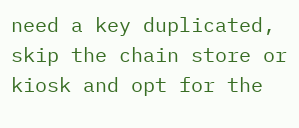need a key duplicated, skip the chain store or kiosk and opt for the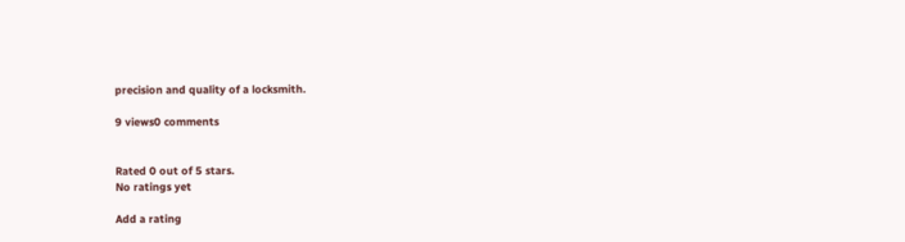precision and quality of a locksmith.

9 views0 comments


Rated 0 out of 5 stars.
No ratings yet

Add a rating